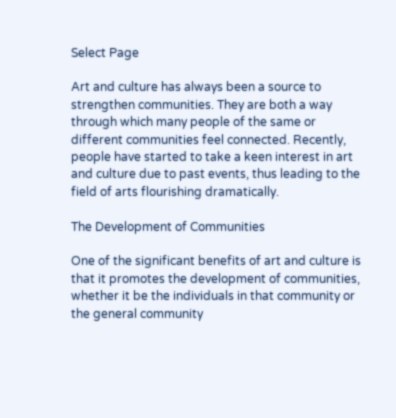Select Page

Art and culture has always been a source to strengthen communities. They are both a way through which many people of the same or different communities feel connected. Recently, people have started to take a keen interest in art and culture due to past events, thus leading to the field of arts flourishing dramatically.

The Development of Communities

One of the significant benefits of art and culture is that it promotes the development of communities, whether it be the individuals in that community or the general community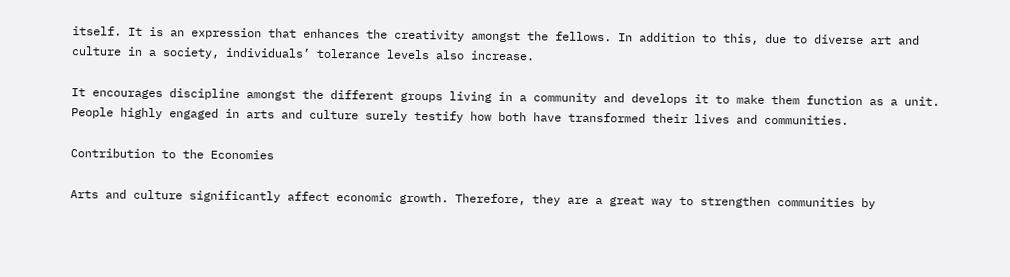itself. It is an expression that enhances the creativity amongst the fellows. In addition to this, due to diverse art and culture in a society, individuals’ tolerance levels also increase.

It encourages discipline amongst the different groups living in a community and develops it to make them function as a unit. People highly engaged in arts and culture surely testify how both have transformed their lives and communities.

Contribution to the Economies

Arts and culture significantly affect economic growth. Therefore, they are a great way to strengthen communities by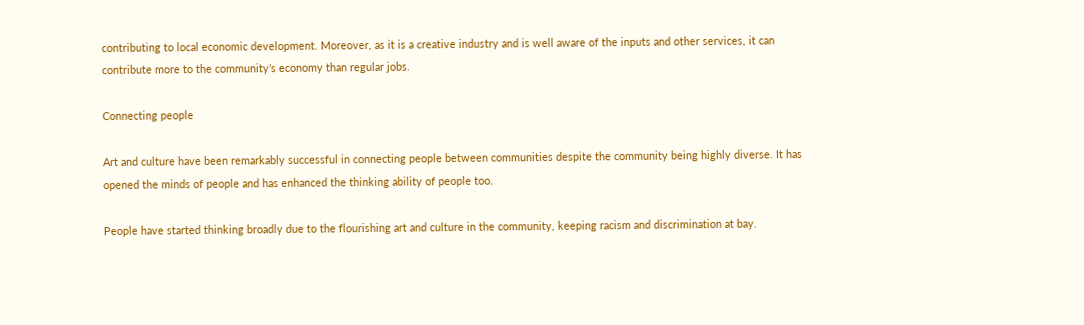contributing to local economic development. Moreover, as it is a creative industry and is well aware of the inputs and other services, it can contribute more to the community’s economy than regular jobs.

Connecting people

Art and culture have been remarkably successful in connecting people between communities despite the community being highly diverse. It has opened the minds of people and has enhanced the thinking ability of people too.

People have started thinking broadly due to the flourishing art and culture in the community, keeping racism and discrimination at bay.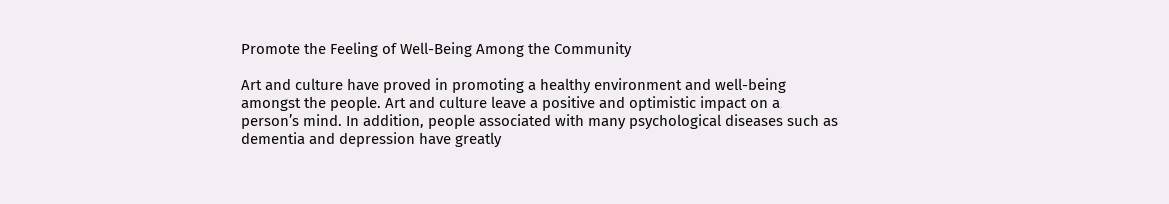Promote the Feeling of Well-Being Among the Community

Art and culture have proved in promoting a healthy environment and well-being amongst the people. Art and culture leave a positive and optimistic impact on a person’s mind. In addition, people associated with many psychological diseases such as dementia and depression have greatly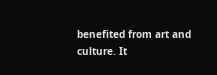benefited from art and culture. It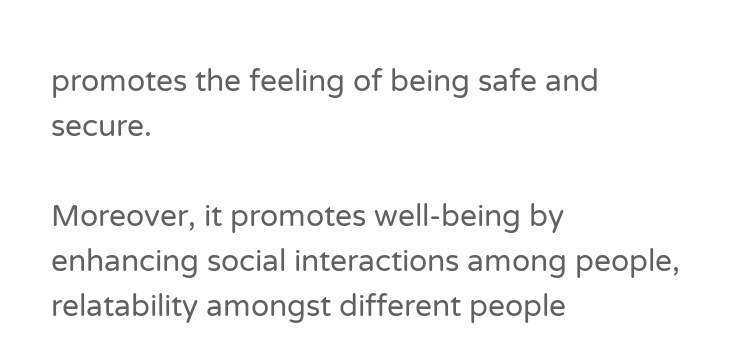promotes the feeling of being safe and secure.

Moreover, it promotes well-being by enhancing social interactions among people, relatability amongst different people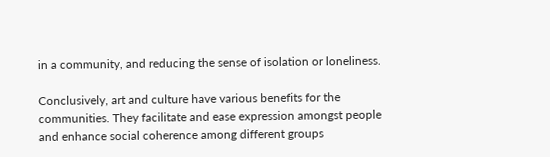in a community, and reducing the sense of isolation or loneliness.

Conclusively, art and culture have various benefits for the communities. They facilitate and ease expression amongst people and enhance social coherence among different groups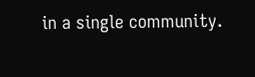in a single community.